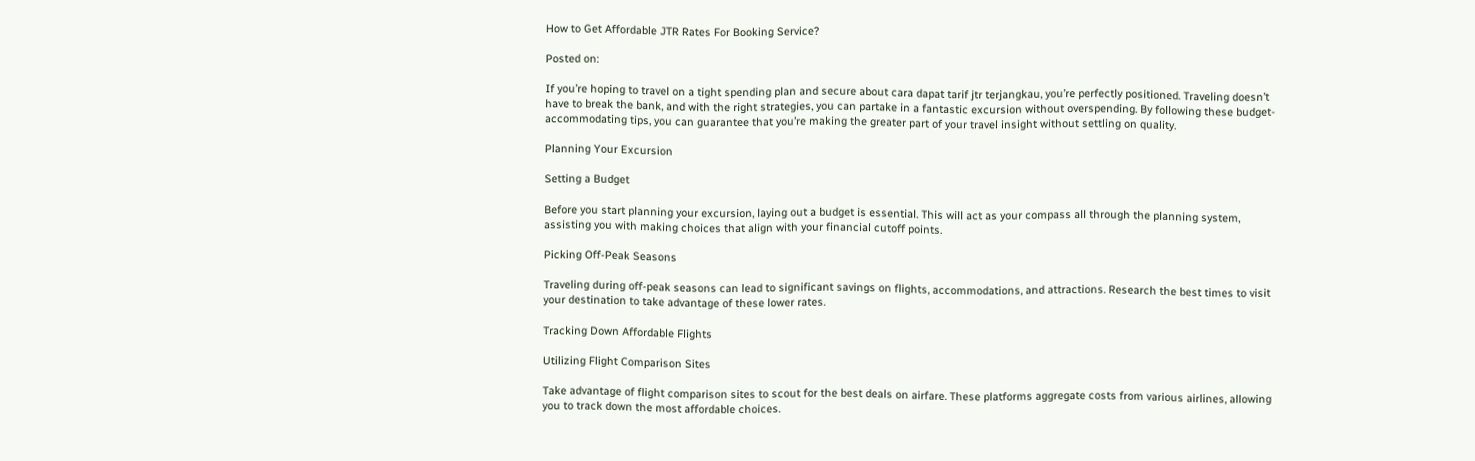How to Get Affordable JTR Rates For Booking Service?

Posted on:

If you’re hoping to travel on a tight spending plan and secure about cara dapat tarif jtr terjangkau, you’re perfectly positioned. Traveling doesn’t have to break the bank, and with the right strategies, you can partake in a fantastic excursion without overspending. By following these budget-accommodating tips, you can guarantee that you’re making the greater part of your travel insight without settling on quality.

Planning Your Excursion

Setting a Budget

Before you start planning your excursion, laying out a budget is essential. This will act as your compass all through the planning system, assisting you with making choices that align with your financial cutoff points.

Picking Off-Peak Seasons

Traveling during off-peak seasons can lead to significant savings on flights, accommodations, and attractions. Research the best times to visit your destination to take advantage of these lower rates.

Tracking Down Affordable Flights

Utilizing Flight Comparison Sites

Take advantage of flight comparison sites to scout for the best deals on airfare. These platforms aggregate costs from various airlines, allowing you to track down the most affordable choices.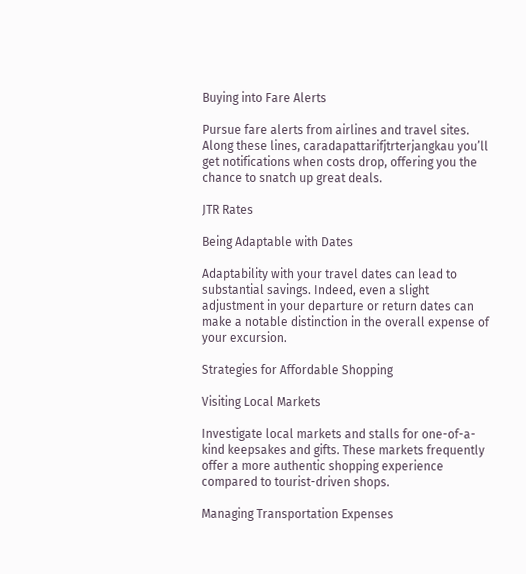Buying into Fare Alerts

Pursue fare alerts from airlines and travel sites. Along these lines, caradapattarifjtrterjangkau you’ll get notifications when costs drop, offering you the chance to snatch up great deals.

JTR Rates

Being Adaptable with Dates

Adaptability with your travel dates can lead to substantial savings. Indeed, even a slight adjustment in your departure or return dates can make a notable distinction in the overall expense of your excursion.

Strategies for Affordable Shopping

Visiting Local Markets

Investigate local markets and stalls for one-of-a-kind keepsakes and gifts. These markets frequently offer a more authentic shopping experience compared to tourist-driven shops.

Managing Transportation Expenses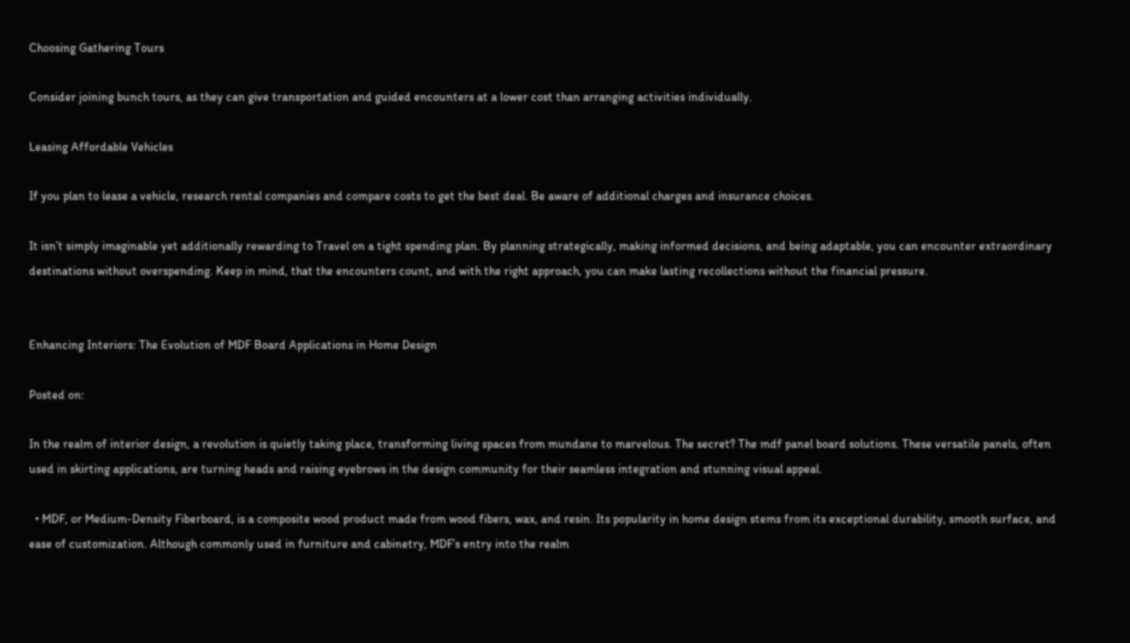Choosing Gathering Tours

Consider joining bunch tours, as they can give transportation and guided encounters at a lower cost than arranging activities individually.

Leasing Affordable Vehicles

If you plan to lease a vehicle, research rental companies and compare costs to get the best deal. Be aware of additional charges and insurance choices.

It isn’t simply imaginable yet additionally rewarding to Travel on a tight spending plan. By planning strategically, making informed decisions, and being adaptable, you can encounter extraordinary destinations without overspending. Keep in mind, that the encounters count, and with the right approach, you can make lasting recollections without the financial pressure.


Enhancing Interiors: The Evolution of MDF Board Applications in Home Design

Posted on:

In the realm of interior design, a revolution is quietly taking place, transforming living spaces from mundane to marvelous. The secret? The mdf panel board solutions. These versatile panels, often used in skirting applications, are turning heads and raising eyebrows in the design community for their seamless integration and stunning visual appeal.

  • MDF, or Medium-Density Fiberboard, is a composite wood product made from wood fibers, wax, and resin. Its popularity in home design stems from its exceptional durability, smooth surface, and ease of customization. Although commonly used in furniture and cabinetry, MDF’s entry into the realm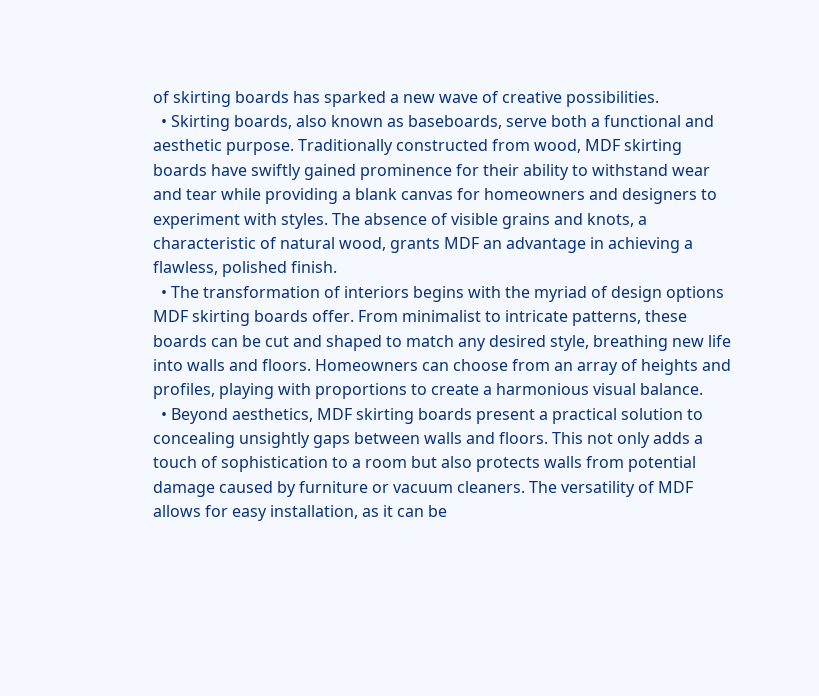of skirting boards has sparked a new wave of creative possibilities.
  • Skirting boards, also known as baseboards, serve both a functional and aesthetic purpose. Traditionally constructed from wood, MDF skirting boards have swiftly gained prominence for their ability to withstand wear and tear while providing a blank canvas for homeowners and designers to experiment with styles. The absence of visible grains and knots, a characteristic of natural wood, grants MDF an advantage in achieving a flawless, polished finish.
  • The transformation of interiors begins with the myriad of design options MDF skirting boards offer. From minimalist to intricate patterns, these boards can be cut and shaped to match any desired style, breathing new life into walls and floors. Homeowners can choose from an array of heights and profiles, playing with proportions to create a harmonious visual balance.
  • Beyond aesthetics, MDF skirting boards present a practical solution to concealing unsightly gaps between walls and floors. This not only adds a touch of sophistication to a room but also protects walls from potential damage caused by furniture or vacuum cleaners. The versatility of MDF allows for easy installation, as it can be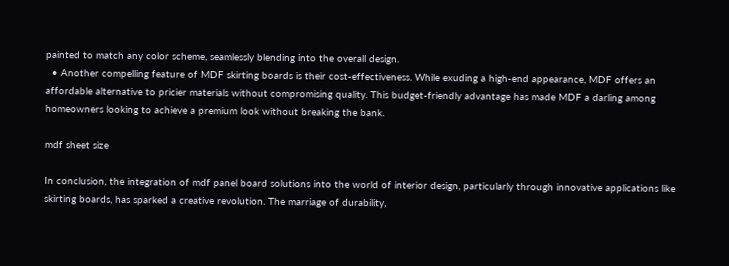painted to match any color scheme, seamlessly blending into the overall design.
  • Another compelling feature of MDF skirting boards is their cost-effectiveness. While exuding a high-end appearance, MDF offers an affordable alternative to pricier materials without compromising quality. This budget-friendly advantage has made MDF a darling among homeowners looking to achieve a premium look without breaking the bank.

mdf sheet size

In conclusion, the integration of mdf panel board solutions into the world of interior design, particularly through innovative applications like skirting boards, has sparked a creative revolution. The marriage of durability,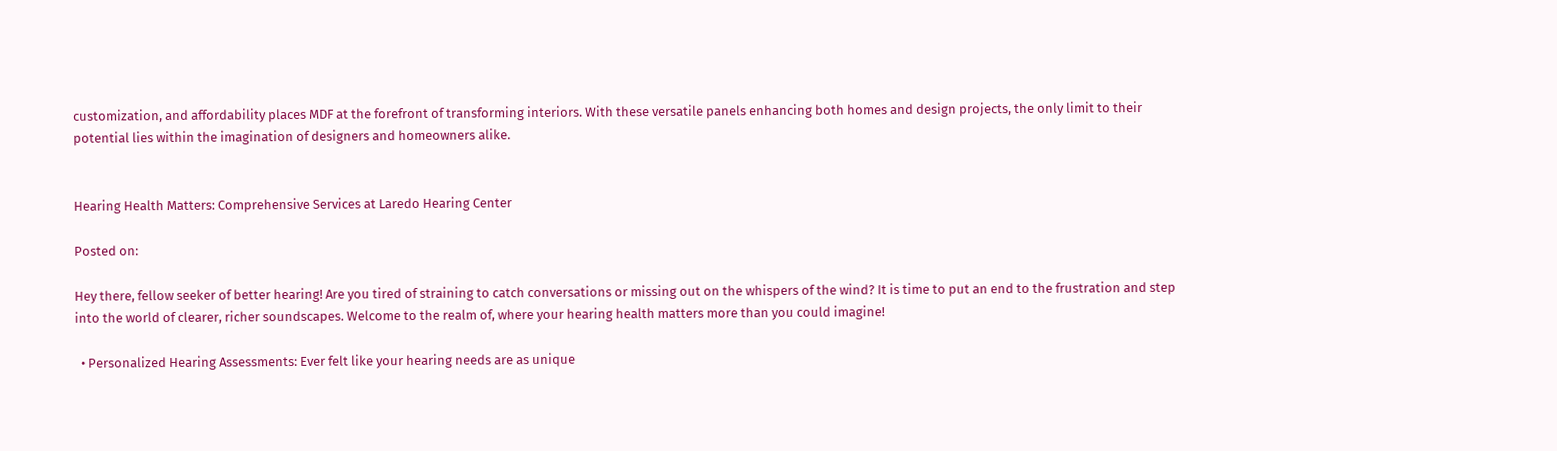customization, and affordability places MDF at the forefront of transforming interiors. With these versatile panels enhancing both homes and design projects, the only limit to their potential lies within the imagination of designers and homeowners alike.


Hearing Health Matters: Comprehensive Services at Laredo Hearing Center

Posted on:

Hey there, fellow seeker of better hearing! Are you tired of straining to catch conversations or missing out on the whispers of the wind? It is time to put an end to the frustration and step into the world of clearer, richer soundscapes. Welcome to the realm of, where your hearing health matters more than you could imagine!

  • Personalized Hearing Assessments: Ever felt like your hearing needs are as unique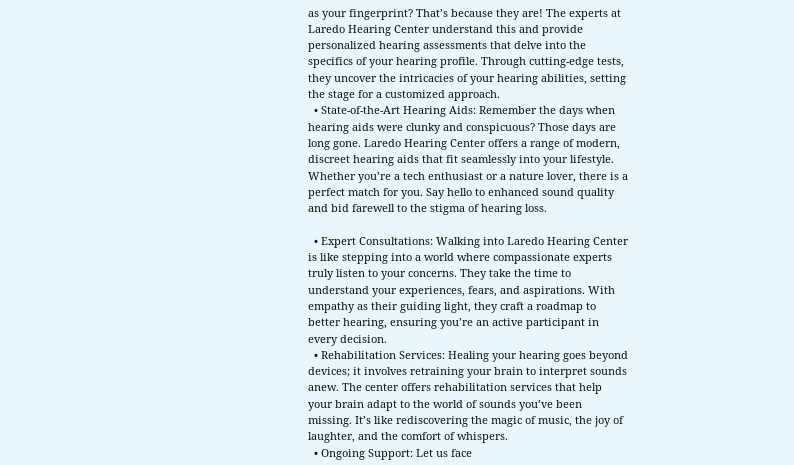as your fingerprint? That’s because they are! The experts at Laredo Hearing Center understand this and provide personalized hearing assessments that delve into the specifics of your hearing profile. Through cutting-edge tests, they uncover the intricacies of your hearing abilities, setting the stage for a customized approach.
  • State-of-the-Art Hearing Aids: Remember the days when hearing aids were clunky and conspicuous? Those days are long gone. Laredo Hearing Center offers a range of modern, discreet hearing aids that fit seamlessly into your lifestyle. Whether you’re a tech enthusiast or a nature lover, there is a perfect match for you. Say hello to enhanced sound quality and bid farewell to the stigma of hearing loss.

  • Expert Consultations: Walking into Laredo Hearing Center is like stepping into a world where compassionate experts truly listen to your concerns. They take the time to understand your experiences, fears, and aspirations. With empathy as their guiding light, they craft a roadmap to better hearing, ensuring you’re an active participant in every decision.
  • Rehabilitation Services: Healing your hearing goes beyond devices; it involves retraining your brain to interpret sounds anew. The center offers rehabilitation services that help your brain adapt to the world of sounds you’ve been missing. It’s like rediscovering the magic of music, the joy of laughter, and the comfort of whispers.
  • Ongoing Support: Let us face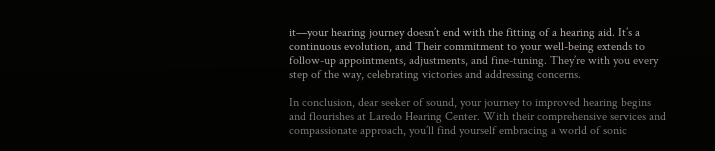it—your hearing journey doesn’t end with the fitting of a hearing aid. It’s a continuous evolution, and Their commitment to your well-being extends to follow-up appointments, adjustments, and fine-tuning. They’re with you every step of the way, celebrating victories and addressing concerns.

In conclusion, dear seeker of sound, your journey to improved hearing begins and flourishes at Laredo Hearing Center. With their comprehensive services and compassionate approach, you’ll find yourself embracing a world of sonic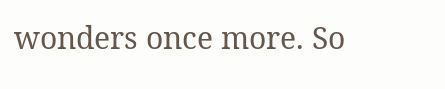wonders once more. So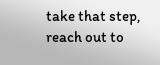take that step, reach out to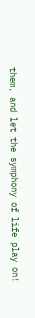them, and let the symphony of life play on!